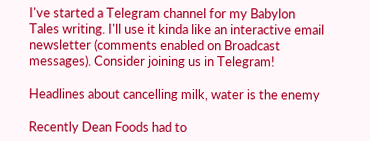I've started a Telegram channel for my Babylon Tales writing. I'll use it kinda like an interactive email newsletter (comments enabled on Broadcast messages). Consider joining us in Telegram!

Headlines about cancelling milk, water is the enemy

Recently Dean Foods had to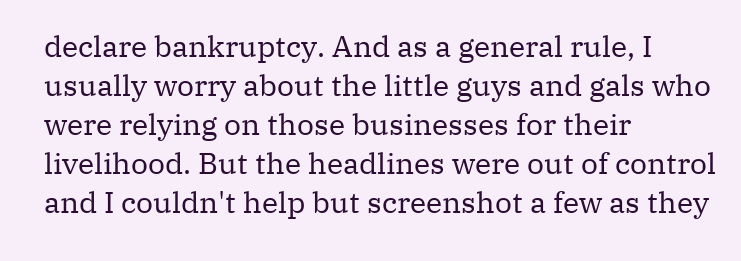declare bankruptcy. And as a general rule, I usually worry about the little guys and gals who were relying on those businesses for their livelihood. But the headlines were out of control and I couldn't help but screenshot a few as they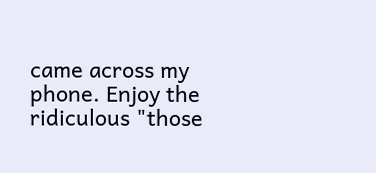came across my phone. Enjoy the ridiculous "those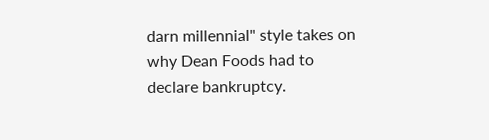darn millennial" style takes on why Dean Foods had to declare bankruptcy.